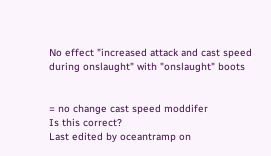No effect "increased attack and cast speed during onslaught" with "onslaught" boots


= no change cast speed moddifer
Is this correct?
Last edited by oceantramp on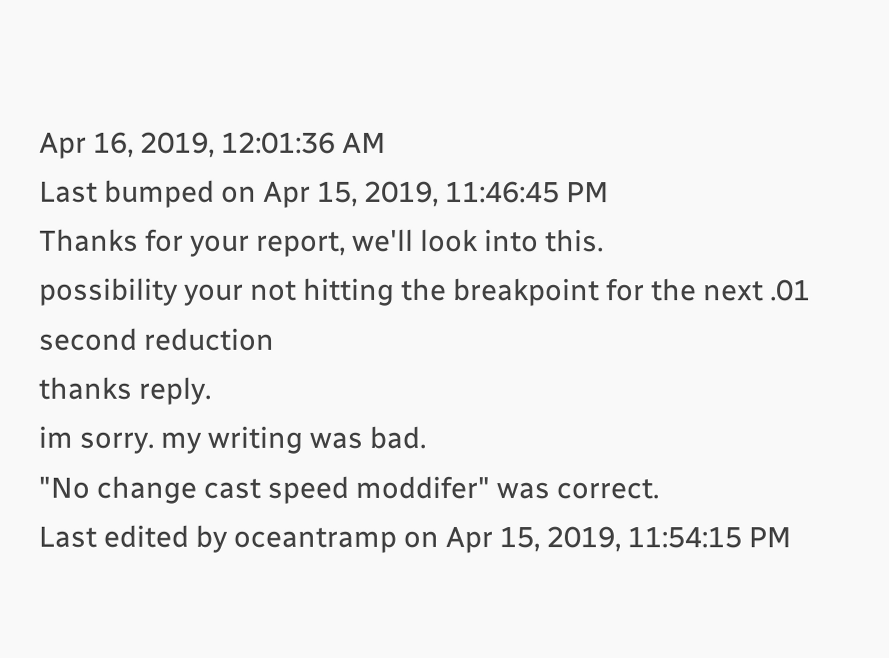Apr 16, 2019, 12:01:36 AM
Last bumped on Apr 15, 2019, 11:46:45 PM
Thanks for your report, we'll look into this.
possibility your not hitting the breakpoint for the next .01 second reduction
thanks reply.
im sorry. my writing was bad.
"No change cast speed moddifer" was correct.
Last edited by oceantramp on Apr 15, 2019, 11:54:15 PM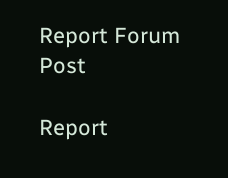Report Forum Post

Report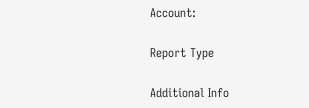Account:

Report Type

Additional Info